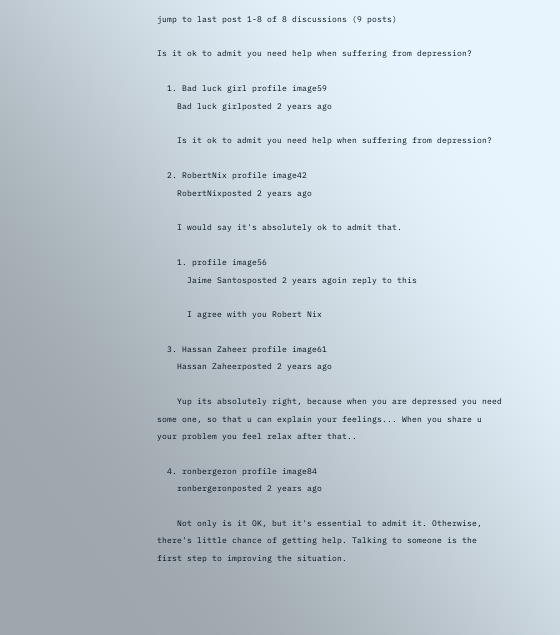jump to last post 1-8 of 8 discussions (9 posts)

Is it ok to admit you need help when suffering from depression?

  1. Bad luck girl profile image59
    Bad luck girlposted 2 years ago

    Is it ok to admit you need help when suffering from depression?

  2. RobertNix profile image42
    RobertNixposted 2 years ago

    I would say it's absolutely ok to admit that.

    1. profile image56
      Jaime Santosposted 2 years agoin reply to this

      I agree with you Robert Nix

  3. Hassan Zaheer profile image61
    Hassan Zaheerposted 2 years ago

    Yup its absolutely right, because when you are depressed you need some one, so that u can explain your feelings... When you share u your problem you feel relax after that..

  4. ronbergeron profile image84
    ronbergeronposted 2 years ago

    Not only is it OK, but it's essential to admit it. Otherwise, there's little chance of getting help. Talking to someone is the first step to improving the situation.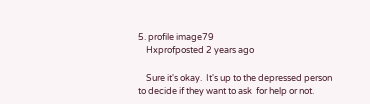5. profile image79
    Hxprofposted 2 years ago

    Sure it's okay.  It's up to the depressed person to decide if they want to ask  for help or not.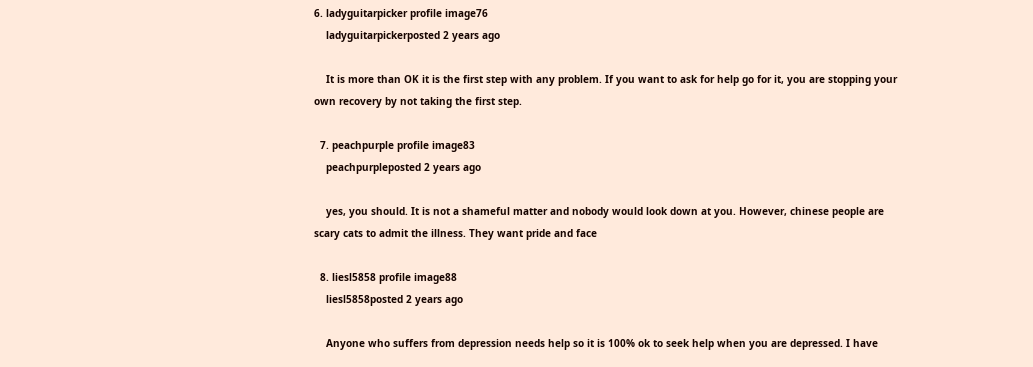6. ladyguitarpicker profile image76
    ladyguitarpickerposted 2 years ago

    It is more than OK it is the first step with any problem. If you want to ask for help go for it, you are stopping your own recovery by not taking the first step.

  7. peachpurple profile image83
    peachpurpleposted 2 years ago

    yes, you should. It is not a shameful matter and nobody would look down at you. However, chinese people are scary cats to admit the illness. They want pride and face

  8. liesl5858 profile image88
    liesl5858posted 2 years ago

    Anyone who suffers from depression needs help so it is 100% ok to seek help when you are depressed. I have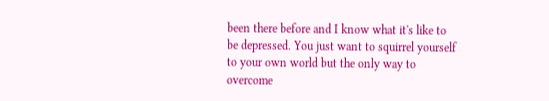been there before and I know what it's like to be depressed. You just want to squirrel yourself to your own world but the only way to overcome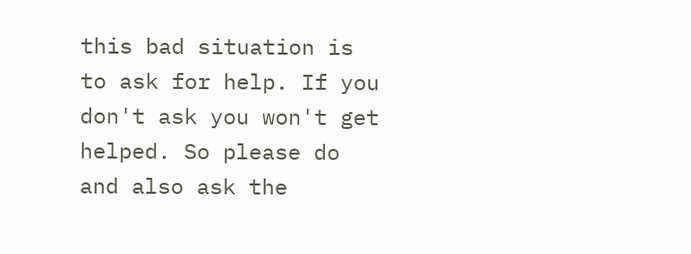this bad situation is to ask for help. If you don't ask you won't get helped. So please do and also ask the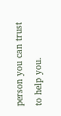person you can trust to help you.